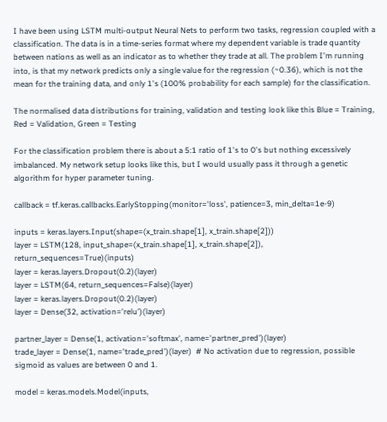I have been using LSTM multi-output Neural Nets to perform two tasks, regression coupled with a classification. The data is in a time-series format where my dependent variable is trade quantity between nations as well as an indicator as to whether they trade at all. The problem I'm running into, is that my network predicts only a single value for the regression (~0.36), which is not the mean for the training data, and only 1's (100% probability for each sample) for the classification.

The normalised data distributions for training, validation and testing look like this Blue = Training, Red = Validation, Green = Testing

For the classification problem there is about a 5:1 ratio of 1's to 0's but nothing excessively imbalanced. My network setup looks like this, but I would usually pass it through a genetic algorithm for hyper parameter tuning.

callback = tf.keras.callbacks.EarlyStopping(monitor='loss', patience=3, min_delta=1e-9)

inputs = keras.layers.Input(shape=(x_train.shape[1], x_train.shape[2]))
layer = LSTM(128, input_shape=(x_train.shape[1], x_train.shape[2]), return_sequences=True)(inputs)
layer = keras.layers.Dropout(0.2)(layer)
layer = LSTM(64, return_sequences=False)(layer)
layer = keras.layers.Dropout(0.2)(layer)
layer = Dense(32, activation='relu')(layer)

partner_layer = Dense(1, activation='softmax', name='partner_pred')(layer)
trade_layer = Dense(1, name='trade_pred')(layer)  # No activation due to regression, possible sigmoid as values are between 0 and 1.

model = keras.models.Model(inputs,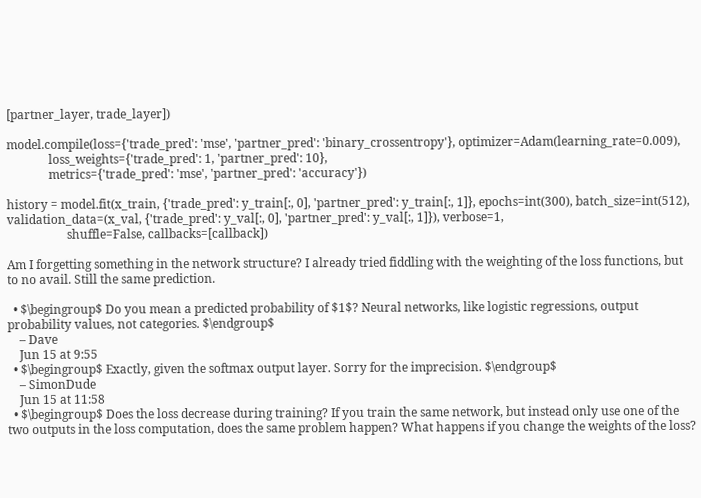[partner_layer, trade_layer])

model.compile(loss={'trade_pred': 'mse', 'partner_pred': 'binary_crossentropy'}, optimizer=Adam(learning_rate=0.009),
              loss_weights={'trade_pred': 1, 'partner_pred': 10},
              metrics={'trade_pred': 'mse', 'partner_pred': 'accuracy'})

history = model.fit(x_train, {'trade_pred': y_train[:, 0], 'partner_pred': y_train[:, 1]}, epochs=int(300), batch_size=int(512), validation_data=(x_val, {'trade_pred': y_val[:, 0], 'partner_pred': y_val[:, 1]}), verbose=1,
                    shuffle=False, callbacks=[callback])

Am I forgetting something in the network structure? I already tried fiddling with the weighting of the loss functions, but to no avail. Still the same prediction.

  • $\begingroup$ Do you mean a predicted probability of $1$? Neural networks, like logistic regressions, output probability values, not categories. $\endgroup$
    – Dave
    Jun 15 at 9:55
  • $\begingroup$ Exactly, given the softmax output layer. Sorry for the imprecision. $\endgroup$
    – SimonDude
    Jun 15 at 11:58
  • $\begingroup$ Does the loss decrease during training? If you train the same network, but instead only use one of the two outputs in the loss computation, does the same problem happen? What happens if you change the weights of the loss?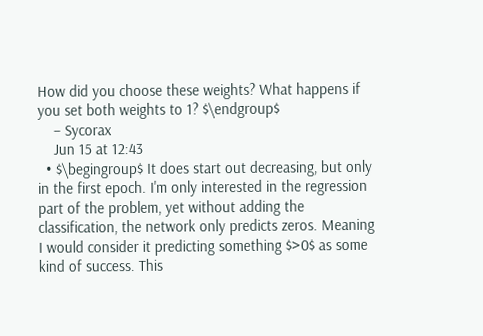How did you choose these weights? What happens if you set both weights to 1? $\endgroup$
    – Sycorax
    Jun 15 at 12:43
  • $\begingroup$ It does start out decreasing, but only in the first epoch. I'm only interested in the regression part of the problem, yet without adding the classification, the network only predicts zeros. Meaning I would consider it predicting something $>0$ as some kind of success. This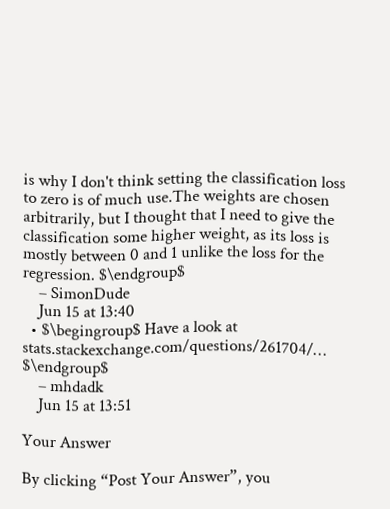is why I don't think setting the classification loss to zero is of much use.The weights are chosen arbitrarily, but I thought that I need to give the classification some higher weight, as its loss is mostly between 0 and 1 unlike the loss for the regression. $\endgroup$
    – SimonDude
    Jun 15 at 13:40
  • $\begingroup$ Have a look at stats.stackexchange.com/questions/261704/… $\endgroup$
    – mhdadk
    Jun 15 at 13:51

Your Answer

By clicking “Post Your Answer”, you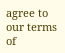agree to our terms of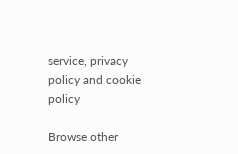service, privacy policy and cookie policy

Browse other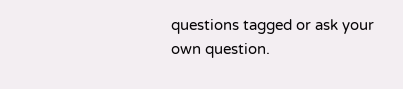questions tagged or ask your own question.